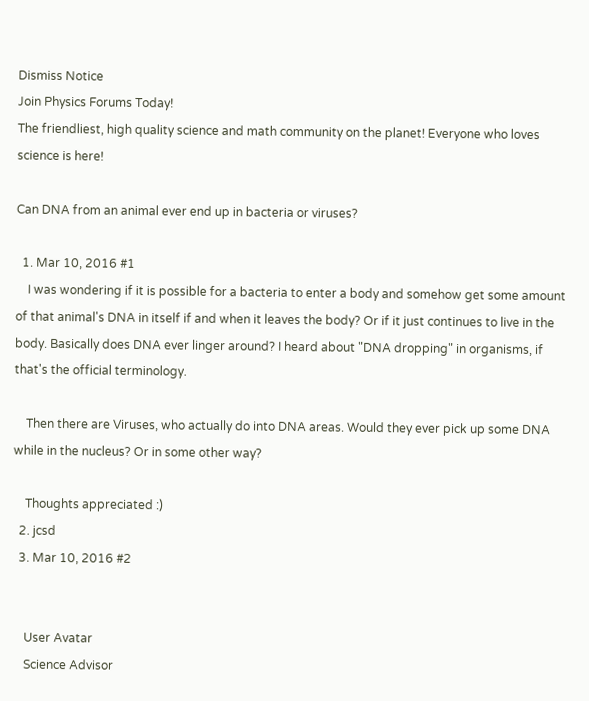Dismiss Notice
Join Physics Forums Today!
The friendliest, high quality science and math community on the planet! Everyone who loves science is here!

Can DNA from an animal ever end up in bacteria or viruses?

  1. Mar 10, 2016 #1
    I was wondering if it is possible for a bacteria to enter a body and somehow get some amount of that animal's DNA in itself if and when it leaves the body? Or if it just continues to live in the body. Basically does DNA ever linger around? I heard about "DNA dropping" in organisms, if that's the official terminology.

    Then there are Viruses, who actually do into DNA areas. Would they ever pick up some DNA while in the nucleus? Or in some other way?

    Thoughts appreciated :)
  2. jcsd
  3. Mar 10, 2016 #2


    User Avatar
    Science Advisor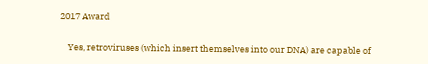2017 Award

    Yes, retroviruses (which insert themselves into our DNA) are capable of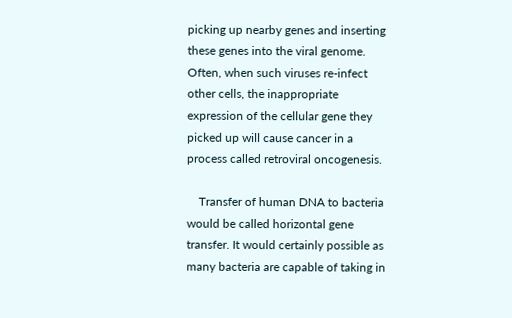picking up nearby genes and inserting these genes into the viral genome. Often, when such viruses re-infect other cells, the inappropriate expression of the cellular gene they picked up will cause cancer in a process called retroviral oncogenesis.

    Transfer of human DNA to bacteria would be called horizontal gene transfer. It would certainly possible as many bacteria are capable of taking in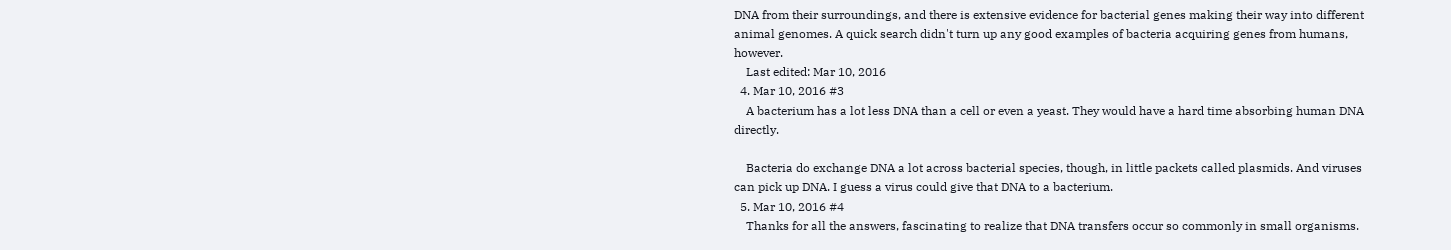DNA from their surroundings, and there is extensive evidence for bacterial genes making their way into different animal genomes. A quick search didn't turn up any good examples of bacteria acquiring genes from humans, however.
    Last edited: Mar 10, 2016
  4. Mar 10, 2016 #3
    A bacterium has a lot less DNA than a cell or even a yeast. They would have a hard time absorbing human DNA directly.

    Bacteria do exchange DNA a lot across bacterial species, though, in little packets called plasmids. And viruses can pick up DNA. I guess a virus could give that DNA to a bacterium.
  5. Mar 10, 2016 #4
    Thanks for all the answers, fascinating to realize that DNA transfers occur so commonly in small organisms.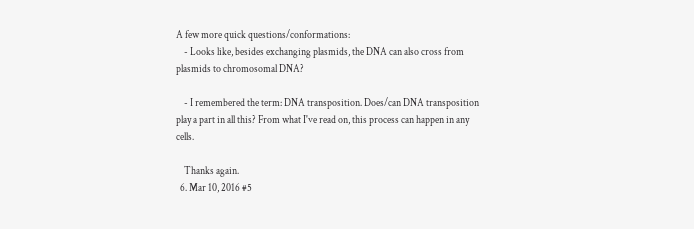A few more quick questions/conformations:
    - Looks like, besides exchanging plasmids, the DNA can also cross from plasmids to chromosomal DNA?

    - I remembered the term: DNA transposition. Does/can DNA transposition play a part in all this? From what I've read on, this process can happen in any cells.

    Thanks again.
  6. Mar 10, 2016 #5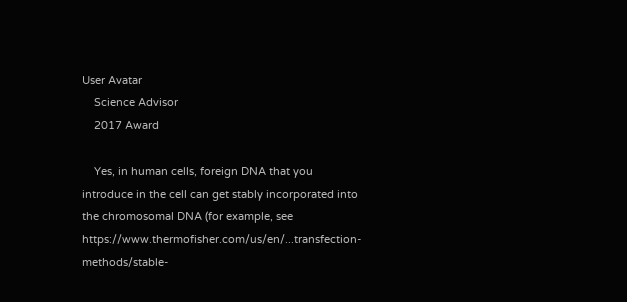User Avatar
    Science Advisor
    2017 Award

    Yes, in human cells, foreign DNA that you introduce in the cell can get stably incorporated into the chromosomal DNA (for example, see https://www.thermofisher.com/us/en/...transfection-methods/stable-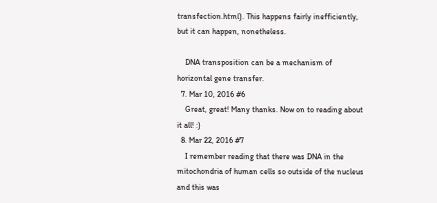transfection.html). This happens fairly inefficiently, but it can happen, nonetheless.

    DNA transposition can be a mechanism of horizontal gene transfer.
  7. Mar 10, 2016 #6
    Great, great! Many thanks. Now on to reading about it all! :)
  8. Mar 22, 2016 #7
    I remember reading that there was DNA in the mitochondria of human cells so outside of the nucleus and this was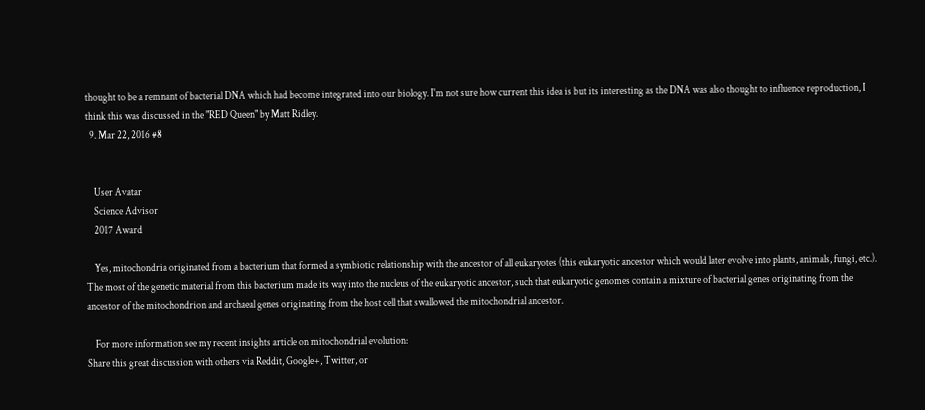thought to be a remnant of bacterial DNA which had become integrated into our biology. I'm not sure how current this idea is but its interesting as the DNA was also thought to influence reproduction, I think this was discussed in the "RED Queen" by Matt Ridley.
  9. Mar 22, 2016 #8


    User Avatar
    Science Advisor
    2017 Award

    Yes, mitochondria originated from a bacterium that formed a symbiotic relationship with the ancestor of all eukaryotes (this eukaryotic ancestor which would later evolve into plants, animals, fungi, etc.). The most of the genetic material from this bacterium made its way into the nucleus of the eukaryotic ancestor, such that eukaryotic genomes contain a mixture of bacterial genes originating from the ancestor of the mitochondrion and archaeal genes originating from the host cell that swallowed the mitochondrial ancestor.

    For more information see my recent insights article on mitochondrial evolution:
Share this great discussion with others via Reddit, Google+, Twitter, or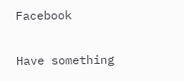Facebook

Have something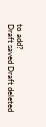to add?
Draft saved Draft deleted